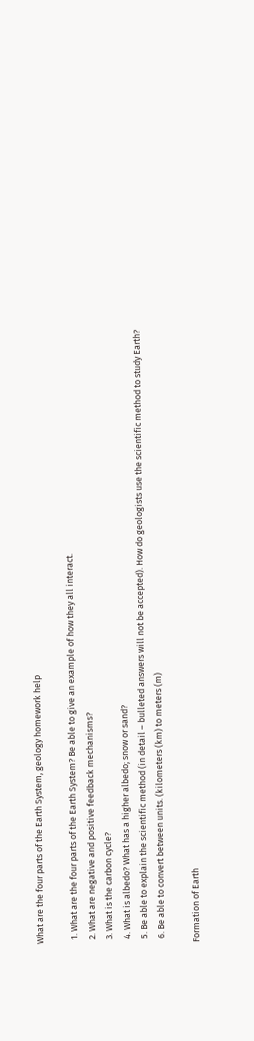What are the four parts of the Earth System, geology homework help

  1. What are the four parts of the Earth System? Be able to give an example of how they all interact.
  2. What are negative and positive feedback mechanisms?
  3. What is the carbon cycle?
  4. What is albedo? What has a higher albedo; snow or sand?
  5. Be able to explain the scientific method (in detail – bulleted answers will not be accepted). How do geologists use the scientific method to study Earth?
  6. Be able to convert between units. (kilometers (km) to meters (m)

Formation of Earth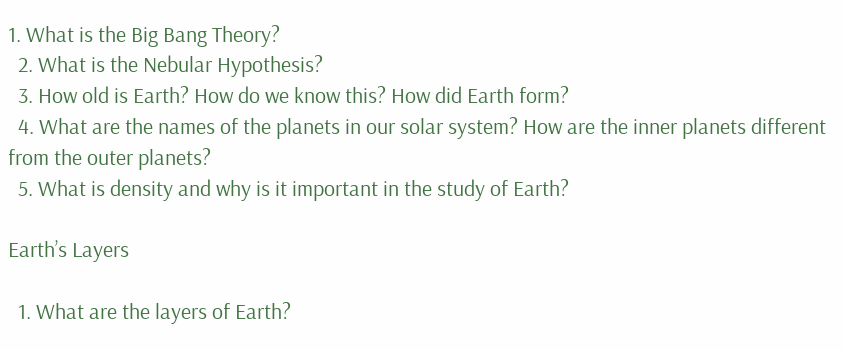1. What is the Big Bang Theory?
  2. What is the Nebular Hypothesis?
  3. How old is Earth? How do we know this? How did Earth form?
  4. What are the names of the planets in our solar system? How are the inner planets different from the outer planets?
  5. What is density and why is it important in the study of Earth?

Earth’s Layers

  1. What are the layers of Earth?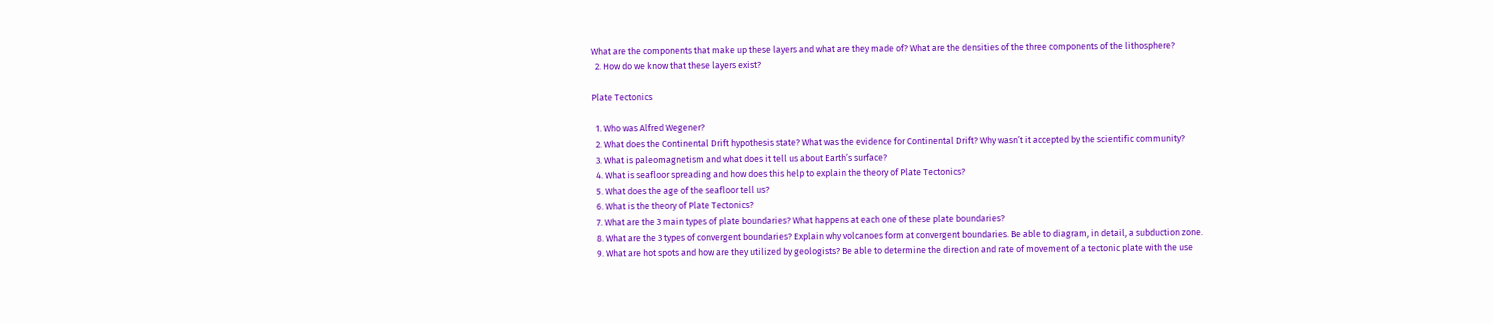What are the components that make up these layers and what are they made of? What are the densities of the three components of the lithosphere?
  2. How do we know that these layers exist?

Plate Tectonics

  1. Who was Alfred Wegener?
  2. What does the Continental Drift hypothesis state? What was the evidence for Continental Drift? Why wasn’t it accepted by the scientific community?
  3. What is paleomagnetism and what does it tell us about Earth’s surface?
  4. What is seafloor spreading and how does this help to explain the theory of Plate Tectonics?
  5. What does the age of the seafloor tell us?
  6. What is the theory of Plate Tectonics?
  7. What are the 3 main types of plate boundaries? What happens at each one of these plate boundaries?
  8. What are the 3 types of convergent boundaries? Explain why volcanoes form at convergent boundaries. Be able to diagram, in detail, a subduction zone.
  9. What are hot spots and how are they utilized by geologists? Be able to determine the direction and rate of movement of a tectonic plate with the use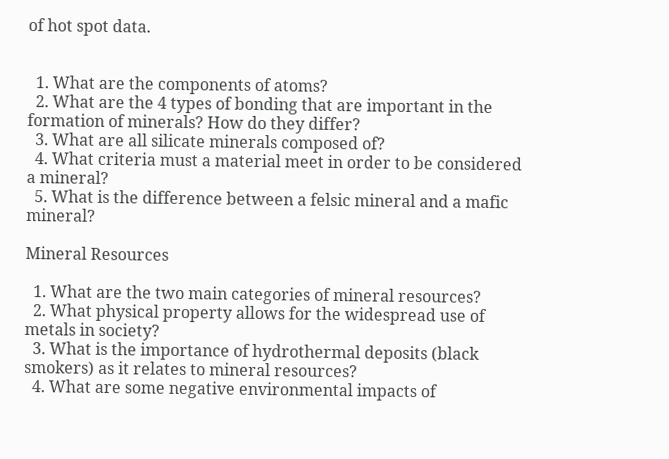of hot spot data.


  1. What are the components of atoms?
  2. What are the 4 types of bonding that are important in the formation of minerals? How do they differ?
  3. What are all silicate minerals composed of?
  4. What criteria must a material meet in order to be considered a mineral?
  5. What is the difference between a felsic mineral and a mafic mineral?

Mineral Resources

  1. What are the two main categories of mineral resources?
  2. What physical property allows for the widespread use of metals in society?
  3. What is the importance of hydrothermal deposits (black smokers) as it relates to mineral resources?
  4. What are some negative environmental impacts of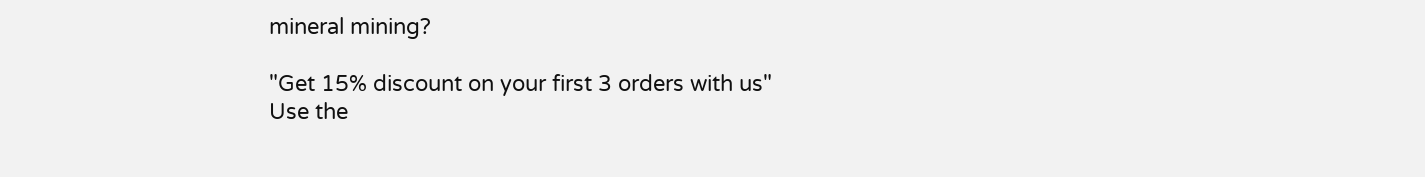mineral mining?

"Get 15% discount on your first 3 orders with us"
Use the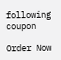following coupon

Order Now